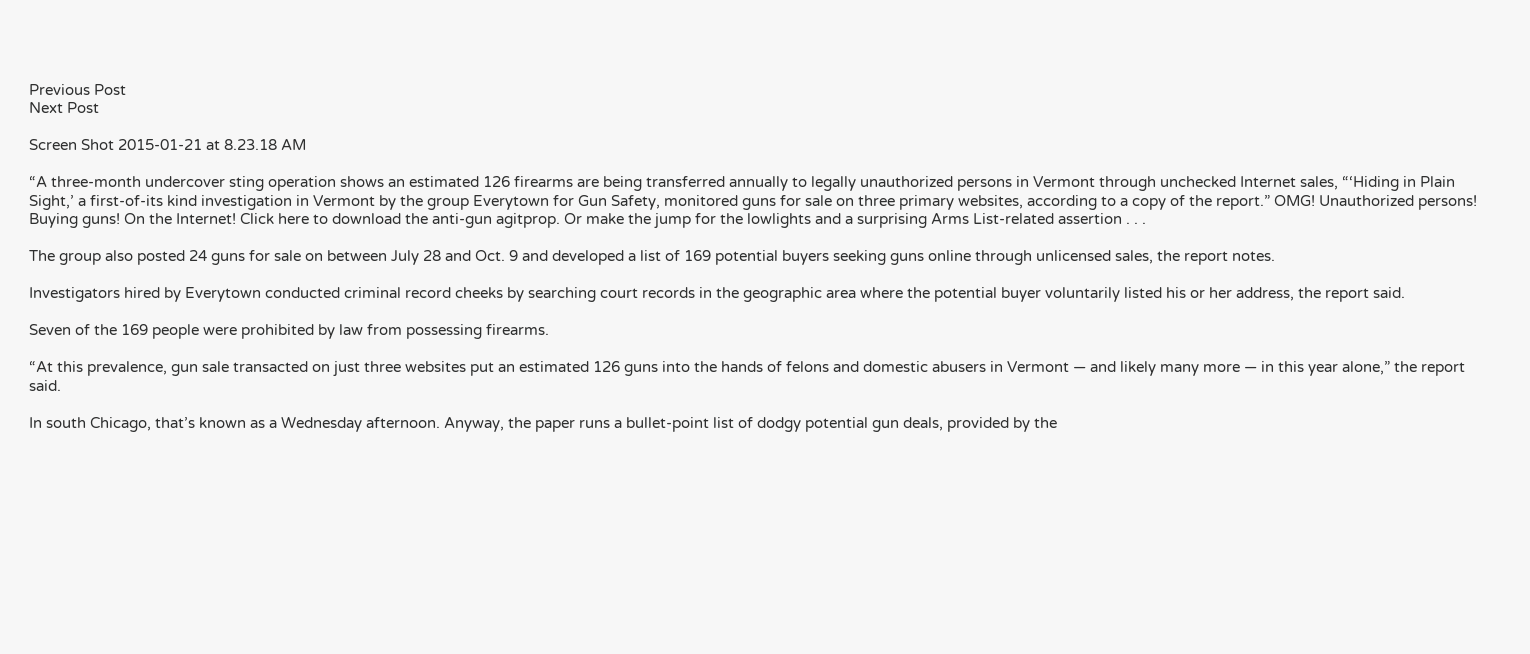Previous Post
Next Post

Screen Shot 2015-01-21 at 8.23.18 AM

“A three-month undercover sting operation shows an estimated 126 firearms are being transferred annually to legally unauthorized persons in Vermont through unchecked Internet sales, “‘Hiding in Plain Sight,’ a first-of-its kind investigation in Vermont by the group Everytown for Gun Safety, monitored guns for sale on three primary websites, according to a copy of the report.” OMG! Unauthorized persons! Buying guns! On the Internet! Click here to download the anti-gun agitprop. Or make the jump for the lowlights and a surprising Arms List-related assertion . . .

The group also posted 24 guns for sale on between July 28 and Oct. 9 and developed a list of 169 potential buyers seeking guns online through unlicensed sales, the report notes.

Investigators hired by Everytown conducted criminal record cheeks by searching court records in the geographic area where the potential buyer voluntarily listed his or her address, the report said.

Seven of the 169 people were prohibited by law from possessing firearms.

“At this prevalence, gun sale transacted on just three websites put an estimated 126 guns into the hands of felons and domestic abusers in Vermont — and likely many more — in this year alone,” the report said.

In south Chicago, that’s known as a Wednesday afternoon. Anyway, the paper runs a bullet-point list of dodgy potential gun deals, provided by the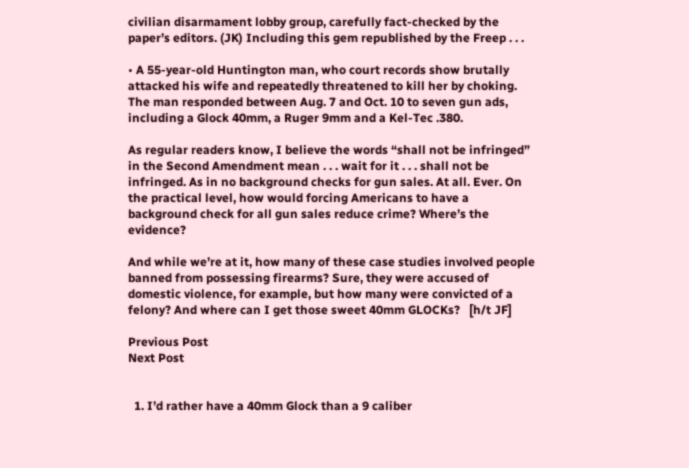civilian disarmament lobby group, carefully fact-checked by the paper’s editors. (JK) Including this gem republished by the Freep . . .

• A 55-year-old Huntington man, who court records show brutally attacked his wife and repeatedly threatened to kill her by choking. The man responded between Aug. 7 and Oct. 10 to seven gun ads, including a Glock 40mm, a Ruger 9mm and a Kel-Tec .380.

As regular readers know, I believe the words “shall not be infringed” in the Second Amendment mean . . . wait for it . . . shall not be infringed. As in no background checks for gun sales. At all. Ever. On the practical level, how would forcing Americans to have a background check for all gun sales reduce crime? Where’s the evidence?

And while we’re at it, how many of these case studies involved people banned from possessing firearms? Sure, they were accused of domestic violence, for example, but how many were convicted of a felony? And where can I get those sweet 40mm GLOCKs?   [h/t JF]

Previous Post
Next Post


  1. I’d rather have a 40mm Glock than a 9 caliber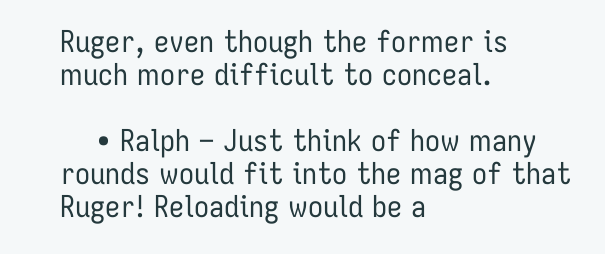Ruger, even though the former is much more difficult to conceal.

    • Ralph – Just think of how many rounds would fit into the mag of that Ruger! Reloading would be a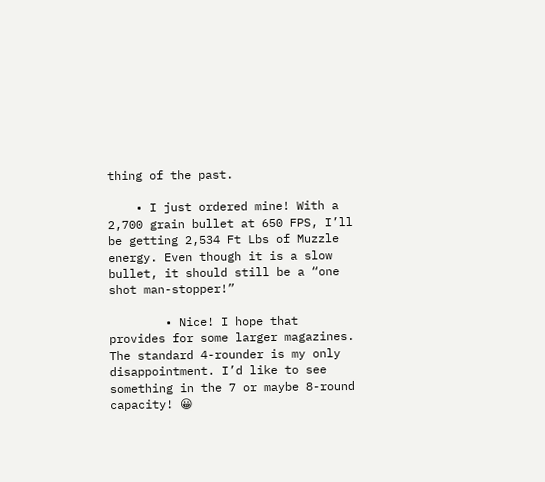thing of the past.

    • I just ordered mine! With a 2,700 grain bullet at 650 FPS, I’ll be getting 2,534 Ft Lbs of Muzzle energy. Even though it is a slow bullet, it should still be a “one shot man-stopper!”

        • Nice! I hope that provides for some larger magazines. The standard 4-rounder is my only disappointment. I’d like to see something in the 7 or maybe 8-round capacity! 😀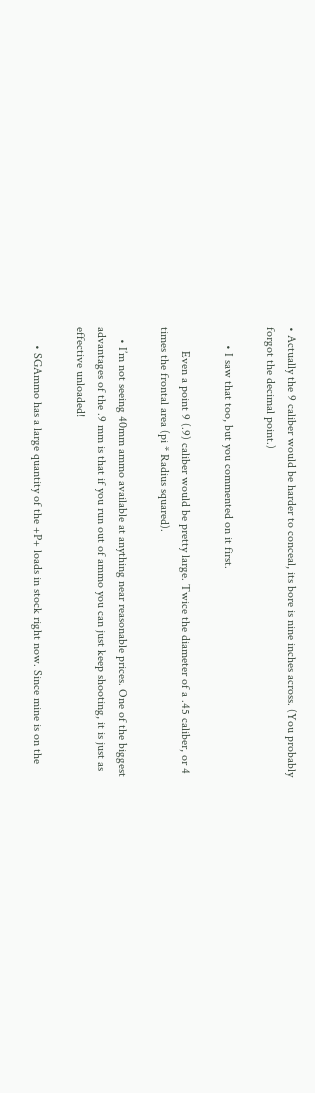• Actually the 9 caliber would be harder to conceal, its bore is nine inches across. (You probably forgot the decimal point.)

      • I saw that too, but you commented on it first.

        Even a point 9 (.9) caliber would be pretty large. Twice the diameter of a .45 caliber, or 4 times the frontal area (pi * Radius squared).

    • I’m not seeing 40mm ammo available at anything near reasonable prices. One of the biggest advantages of the .9 mm is that if you run out of ammo you can just keep shooting, it is just as effective unloaded!

      • SGAmmo has a large quantity of the +P+ loads in stock right now. Since mine is on the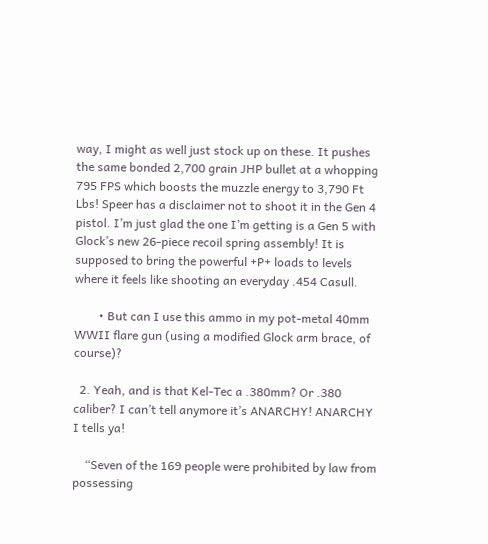way, I might as well just stock up on these. It pushes the same bonded 2,700 grain JHP bullet at a whopping 795 FPS which boosts the muzzle energy to 3,790 Ft Lbs! Speer has a disclaimer not to shoot it in the Gen 4 pistol. I’m just glad the one I’m getting is a Gen 5 with Glock’s new 26-piece recoil spring assembly! It is supposed to bring the powerful +P+ loads to levels where it feels like shooting an everyday .454 Casull.

        • But can I use this ammo in my pot-metal 40mm WWII flare gun (using a modified Glock arm brace, of course)?

  2. Yeah, and is that Kel-Tec a .380mm? Or .380 caliber? I can’t tell anymore it’s ANARCHY! ANARCHY I tells ya!

    “Seven of the 169 people were prohibited by law from possessing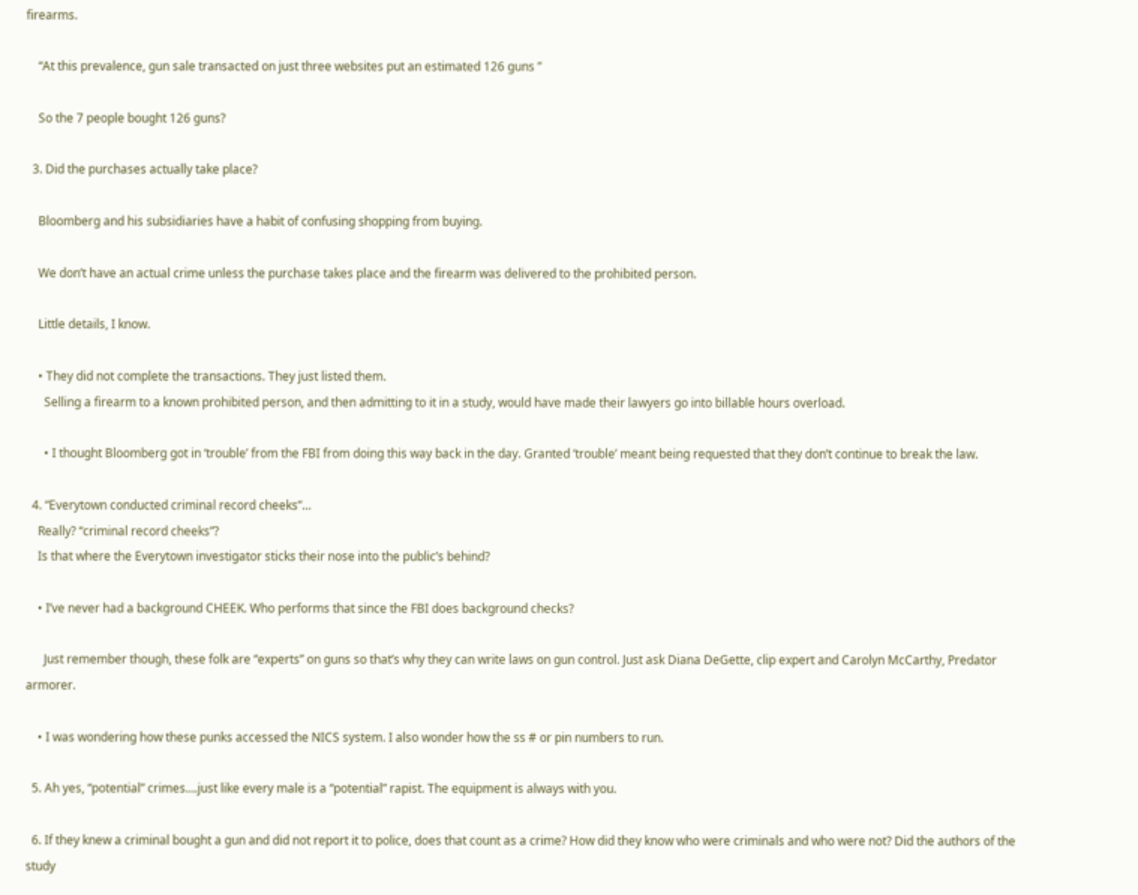firearms.

    “At this prevalence, gun sale transacted on just three websites put an estimated 126 guns ”

    So the 7 people bought 126 guns?

  3. Did the purchases actually take place?

    Bloomberg and his subsidiaries have a habit of confusing shopping from buying.

    We don’t have an actual crime unless the purchase takes place and the firearm was delivered to the prohibited person.

    Little details, I know.

    • They did not complete the transactions. They just listed them.
      Selling a firearm to a known prohibited person, and then admitting to it in a study, would have made their lawyers go into billable hours overload.

      • I thought Bloomberg got in ‘trouble’ from the FBI from doing this way back in the day. Granted ‘trouble’ meant being requested that they don’t continue to break the law.

  4. “Everytown conducted criminal record cheeks”…
    Really? “criminal record cheeks”?
    Is that where the Everytown investigator sticks their nose into the public’s behind?

    • I’ve never had a background CHEEK. Who performs that since the FBI does background checks?

      Just remember though, these folk are “experts” on guns so that’s why they can write laws on gun control. Just ask Diana DeGette, clip expert and Carolyn McCarthy, Predator armorer.

    • I was wondering how these punks accessed the NICS system. I also wonder how the ss # or pin numbers to run.

  5. Ah yes, “potential” crimes….just like every male is a “potential” rapist. The equipment is always with you.

  6. If they knew a criminal bought a gun and did not report it to police, does that count as a crime? How did they know who were criminals and who were not? Did the authors of the study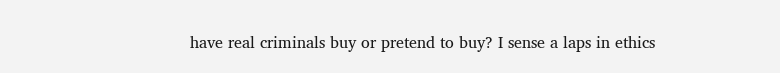have real criminals buy or pretend to buy? I sense a laps in ethics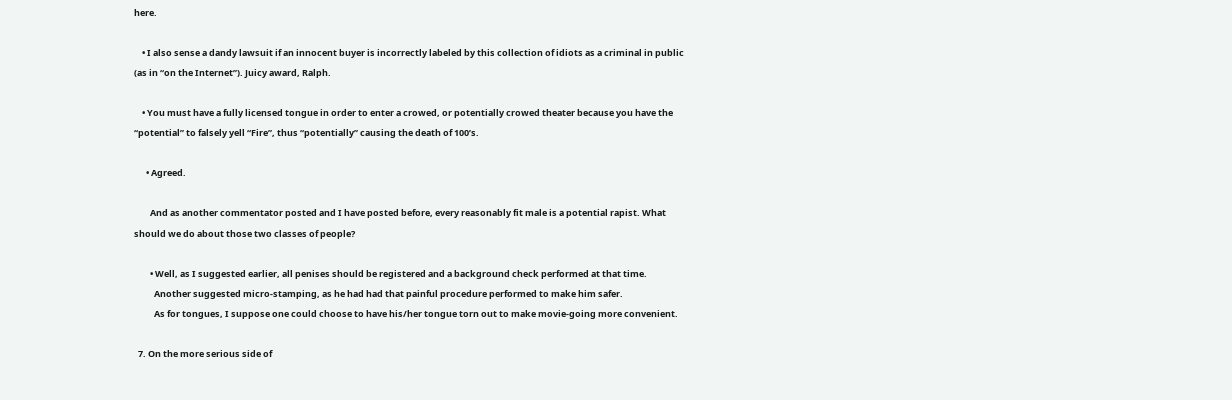here.

    • I also sense a dandy lawsuit if an innocent buyer is incorrectly labeled by this collection of idiots as a criminal in public (as in “on the Internet”). Juicy award, Ralph.

    • You must have a fully licensed tongue in order to enter a crowed, or potentially crowed theater because you have the “potential” to falsely yell “Fire”, thus “potentially” causing the death of 100’s.

      • Agreed.

        And as another commentator posted and I have posted before, every reasonably fit male is a potential rapist. What should we do about those two classes of people?

        • Well, as I suggested earlier, all penises should be registered and a background check performed at that time.
          Another suggested micro-stamping, as he had had that painful procedure performed to make him safer.
          As for tongues, I suppose one could choose to have his/her tongue torn out to make movie-going more convenient.

  7. On the more serious side of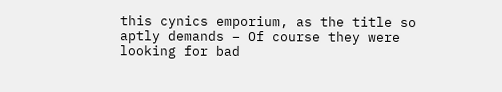this cynics emporium, as the title so aptly demands – Of course they were looking for bad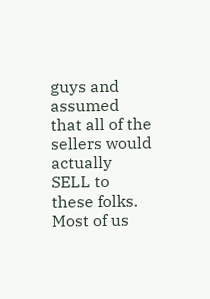guys and assumed that all of the sellers would actually SELL to these folks. Most of us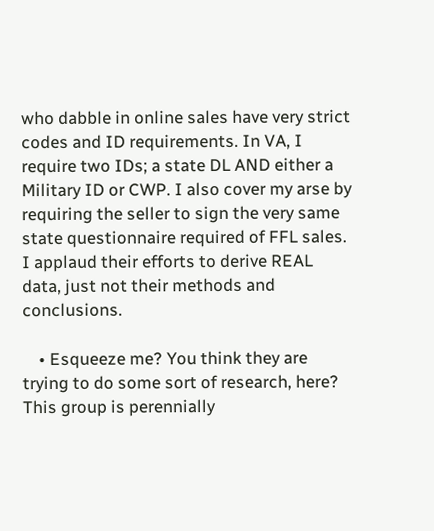who dabble in online sales have very strict codes and ID requirements. In VA, I require two IDs; a state DL AND either a Military ID or CWP. I also cover my arse by requiring the seller to sign the very same state questionnaire required of FFL sales. I applaud their efforts to derive REAL data, just not their methods and conclusions.

    • Esqueeze me? You think they are trying to do some sort of research, here? This group is perennially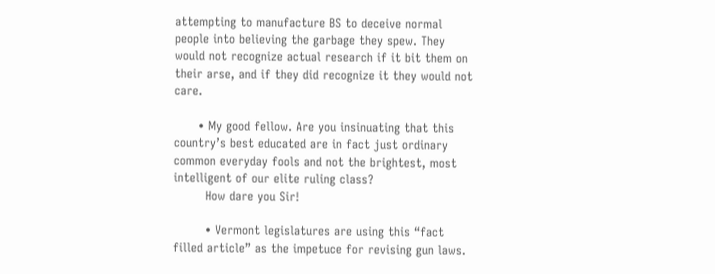attempting to manufacture BS to deceive normal people into believing the garbage they spew. They would not recognize actual research if it bit them on their arse, and if they did recognize it they would not care.

      • My good fellow. Are you insinuating that this country’s best educated are in fact just ordinary common everyday fools and not the brightest, most intelligent of our elite ruling class?
        How dare you Sir!

        • Vermont legislatures are using this “fact filled article” as the impetuce for revising gun laws.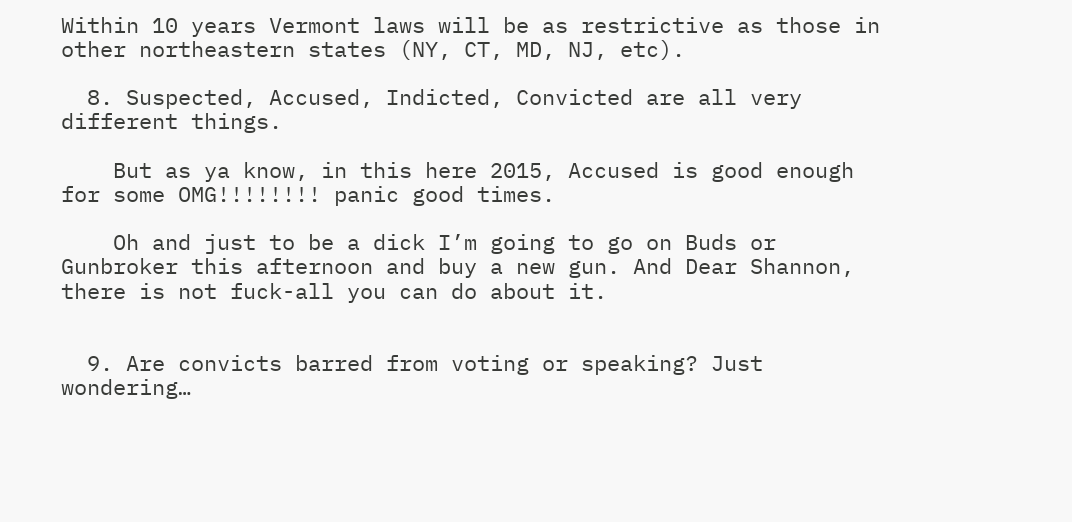Within 10 years Vermont laws will be as restrictive as those in other northeastern states (NY, CT, MD, NJ, etc).

  8. Suspected, Accused, Indicted, Convicted are all very different things.

    But as ya know, in this here 2015, Accused is good enough for some OMG!!!!!!!! panic good times.

    Oh and just to be a dick I’m going to go on Buds or Gunbroker this afternoon and buy a new gun. And Dear Shannon, there is not fuck-all you can do about it.


  9. Are convicts barred from voting or speaking? Just wondering…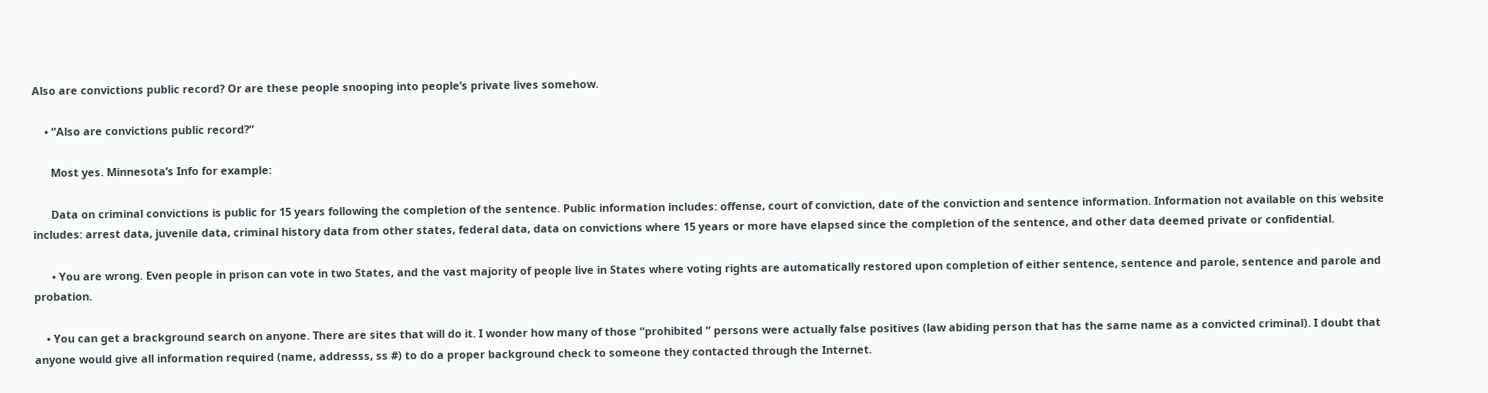Also are convictions public record? Or are these people snooping into people’s private lives somehow.

    • “Also are convictions public record?”

      Most yes. Minnesota’s Info for example:

      Data on criminal convictions is public for 15 years following the completion of the sentence. Public information includes: offense, court of conviction, date of the conviction and sentence information. Information not available on this website includes: arrest data, juvenile data, criminal history data from other states, federal data, data on convictions where 15 years or more have elapsed since the completion of the sentence, and other data deemed private or confidential.

      • You are wrong. Even people in prison can vote in two States, and the vast majority of people live in States where voting rights are automatically restored upon completion of either sentence, sentence and parole, sentence and parole and probation.

    • You can get a brackground search on anyone. There are sites that will do it. I wonder how many of those “prohibited ” persons were actually false positives (law abiding person that has the same name as a convicted criminal). I doubt that anyone would give all information required (name, addresss, ss #) to do a proper background check to someone they contacted through the Internet.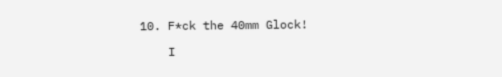10. F*ck the 40mm Glock!

    I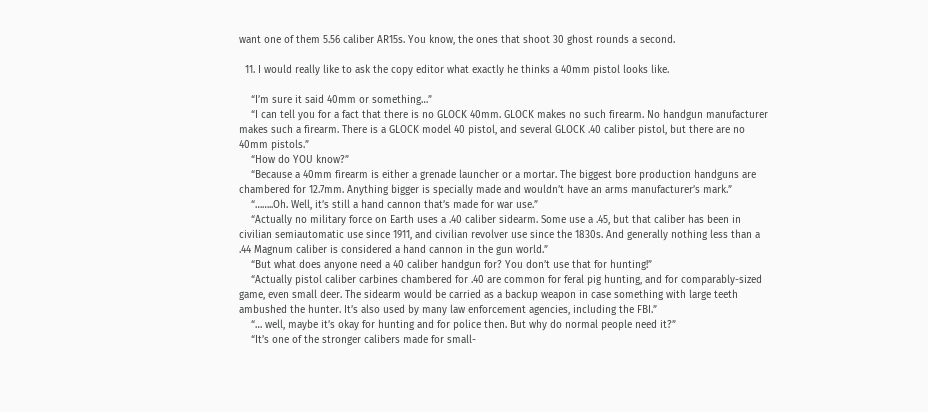want one of them 5.56 caliber AR15s. You know, the ones that shoot 30 ghost rounds a second.

  11. I would really like to ask the copy editor what exactly he thinks a 40mm pistol looks like.

    “I’m sure it said 40mm or something…”
    “I can tell you for a fact that there is no GLOCK 40mm. GLOCK makes no such firearm. No handgun manufacturer makes such a firearm. There is a GLOCK model 40 pistol, and several GLOCK .40 caliber pistol, but there are no 40mm pistols.”
    “How do YOU know?”
    “Because a 40mm firearm is either a grenade launcher or a mortar. The biggest bore production handguns are chambered for 12.7mm. Anything bigger is specially made and wouldn’t have an arms manufacturer’s mark.”
    “……..Oh. Well, it’s still a hand cannon that’s made for war use.”
    “Actually no military force on Earth uses a .40 caliber sidearm. Some use a .45, but that caliber has been in civilian semiautomatic use since 1911, and civilian revolver use since the 1830s. And generally nothing less than a .44 Magnum caliber is considered a hand cannon in the gun world.”
    “But what does anyone need a 40 caliber handgun for? You don’t use that for hunting!”
    “Actually pistol caliber carbines chambered for .40 are common for feral pig hunting, and for comparably-sized game, even small deer. The sidearm would be carried as a backup weapon in case something with large teeth ambushed the hunter. It’s also used by many law enforcement agencies, including the FBI.”
    “… well, maybe it’s okay for hunting and for police then. But why do normal people need it?”
    “It’s one of the stronger calibers made for small-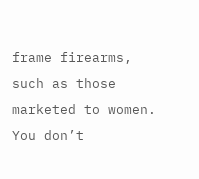frame firearms, such as those marketed to women. You don’t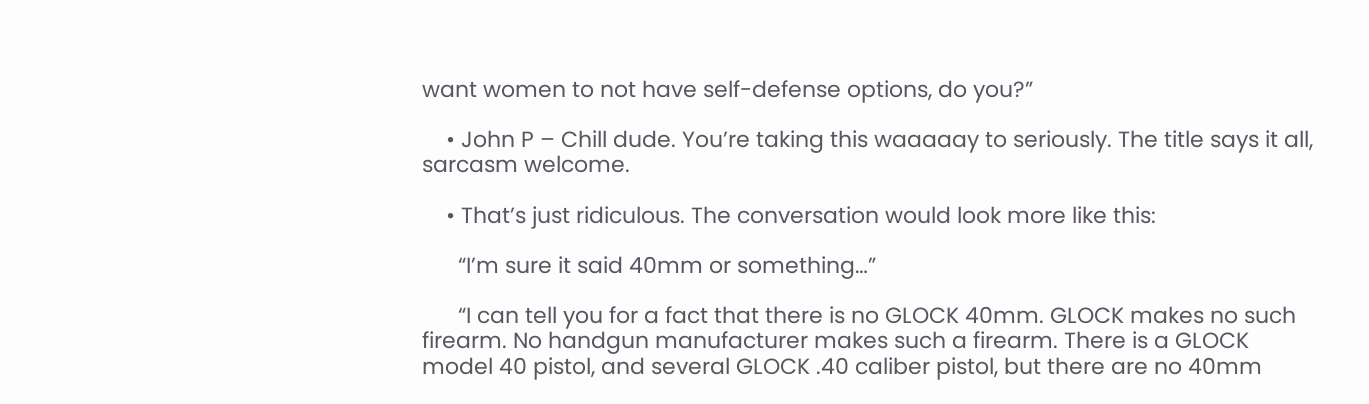want women to not have self-defense options, do you?”

    • John P – Chill dude. You’re taking this waaaaay to seriously. The title says it all, sarcasm welcome.

    • That’s just ridiculous. The conversation would look more like this:

      “I’m sure it said 40mm or something…”

      “I can tell you for a fact that there is no GLOCK 40mm. GLOCK makes no such firearm. No handgun manufacturer makes such a firearm. There is a GLOCK model 40 pistol, and several GLOCK .40 caliber pistol, but there are no 40mm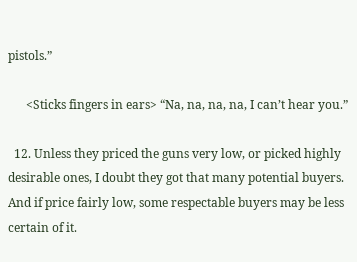pistols.”

      <Sticks fingers in ears> “Na, na, na, na, I can’t hear you.”

  12. Unless they priced the guns very low, or picked highly desirable ones, I doubt they got that many potential buyers. And if price fairly low, some respectable buyers may be less certain of it.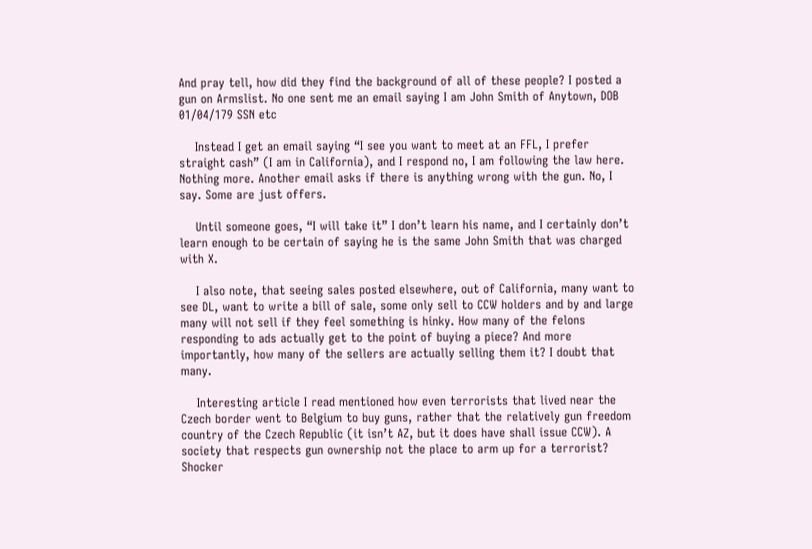And pray tell, how did they find the background of all of these people? I posted a gun on Armslist. No one sent me an email saying I am John Smith of Anytown, DOB 01/04/179 SSN etc

    Instead I get an email saying “I see you want to meet at an FFL, I prefer straight cash” (I am in California), and I respond no, I am following the law here. Nothing more. Another email asks if there is anything wrong with the gun. No, I say. Some are just offers.

    Until someone goes, “I will take it” I don’t learn his name, and I certainly don’t learn enough to be certain of saying he is the same John Smith that was charged with X.

    I also note, that seeing sales posted elsewhere, out of California, many want to see DL, want to write a bill of sale, some only sell to CCW holders and by and large many will not sell if they feel something is hinky. How many of the felons responding to ads actually get to the point of buying a piece? And more importantly, how many of the sellers are actually selling them it? I doubt that many.

    Interesting article I read mentioned how even terrorists that lived near the Czech border went to Belgium to buy guns, rather that the relatively gun freedom country of the Czech Republic (it isn’t AZ, but it does have shall issue CCW). A society that respects gun ownership not the place to arm up for a terrorist? Shocker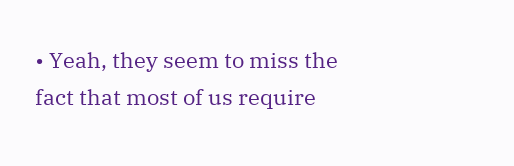• Yeah, they seem to miss the fact that most of us require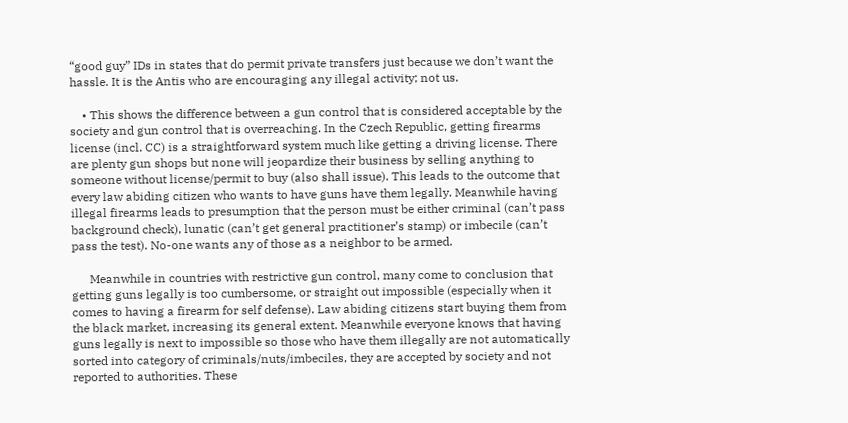“good guy” IDs in states that do permit private transfers just because we don’t want the hassle. It is the Antis who are encouraging any illegal activity; not us.

    • This shows the difference between a gun control that is considered acceptable by the society and gun control that is overreaching. In the Czech Republic, getting firearms license (incl. CC) is a straightforward system much like getting a driving license. There are plenty gun shops but none will jeopardize their business by selling anything to someone without license/permit to buy (also shall issue). This leads to the outcome that every law abiding citizen who wants to have guns have them legally. Meanwhile having illegal firearms leads to presumption that the person must be either criminal (can’t pass background check), lunatic (can’t get general practitioner’s stamp) or imbecile (can’t pass the test). No-one wants any of those as a neighbor to be armed.

      Meanwhile in countries with restrictive gun control, many come to conclusion that getting guns legally is too cumbersome, or straight out impossible (especially when it comes to having a firearm for self defense). Law abiding citizens start buying them from the black market, increasing its general extent. Meanwhile everyone knows that having guns legally is next to impossible so those who have them illegally are not automatically sorted into category of criminals/nuts/imbeciles, they are accepted by society and not reported to authorities. These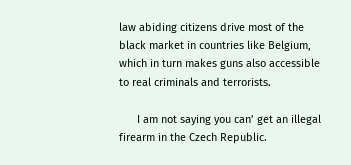law abiding citizens drive most of the black market in countries like Belgium, which in turn makes guns also accessible to real criminals and terrorists.

      I am not saying you can’ get an illegal firearm in the Czech Republic.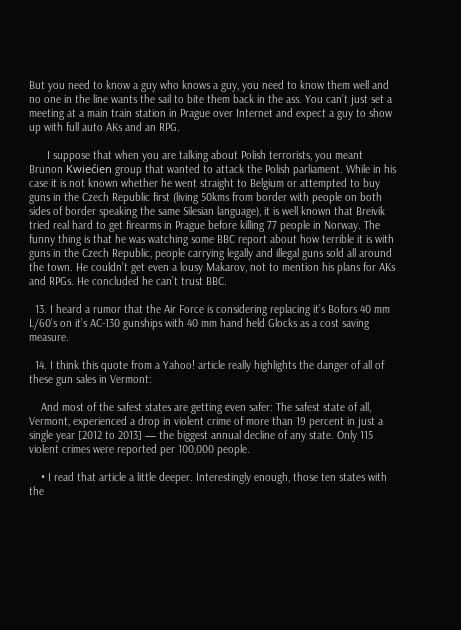But you need to know a guy who knows a guy, you need to know them well and no one in the line wants the sail to bite them back in the ass. You can’t just set a meeting at a main train station in Prague over Internet and expect a guy to show up with full auto AKs and an RPG.

      I suppose that when you are talking about Polish terrorists, you meant Brunon Kwiećien group that wanted to attack the Polish parliament. While in his case it is not known whether he went straight to Belgium or attempted to buy guns in the Czech Republic first (living 50kms from border with people on both sides of border speaking the same Silesian language), it is well known that Breivik tried real hard to get firearms in Prague before killing 77 people in Norway. The funny thing is that he was watching some BBC report about how terrible it is with guns in the Czech Republic, people carrying legally and illegal guns sold all around the town. He couldn’t get even a lousy Makarov, not to mention his plans for AKs and RPGs. He concluded he can’t trust BBC.

  13. I heard a rumor that the Air Force is considering replacing it’s Bofors 40 mm L/60’s on it’s AC-130 gunships with 40 mm hand held Glocks as a cost saving measure.

  14. I think this quote from a Yahoo! article really highlights the danger of all of these gun sales in Vermont:

    And most of the safest states are getting even safer: The safest state of all, Vermont, experienced a drop in violent crime of more than 19 percent in just a single year [2012 to 2013] — the biggest annual decline of any state. Only 115 violent crimes were reported per 100,000 people.

    • I read that article a little deeper. Interestingly enough, those ten states with the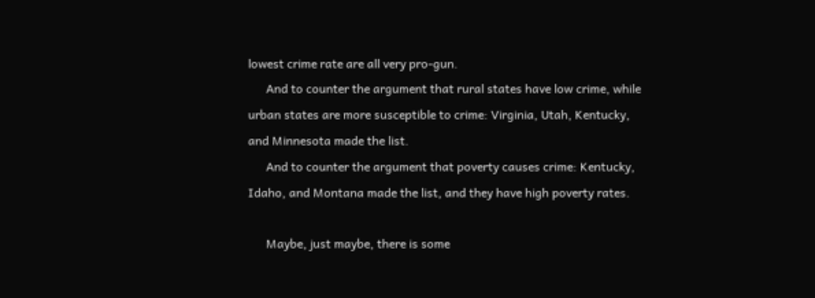lowest crime rate are all very pro-gun.
      And to counter the argument that rural states have low crime, while urban states are more susceptible to crime: Virginia, Utah, Kentucky, and Minnesota made the list.
      And to counter the argument that poverty causes crime: Kentucky, Idaho, and Montana made the list, and they have high poverty rates.

      Maybe, just maybe, there is some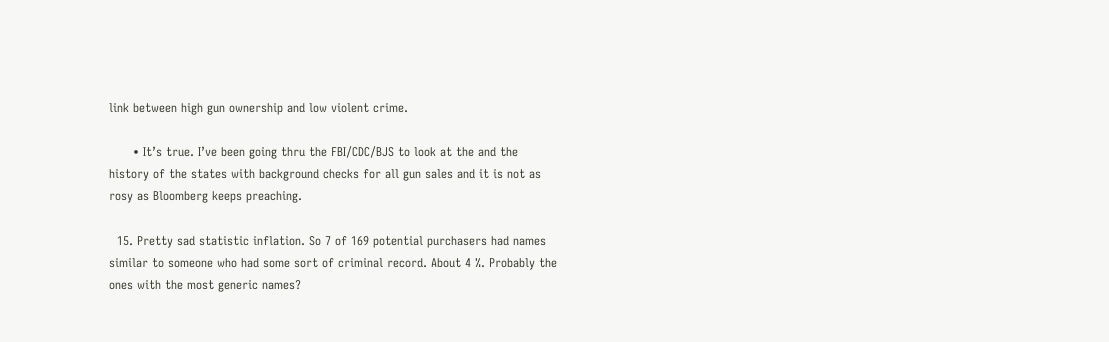link between high gun ownership and low violent crime.

      • It’s true. I’ve been going thru the FBI/CDC/BJS to look at the and the history of the states with background checks for all gun sales and it is not as rosy as Bloomberg keeps preaching.

  15. Pretty sad statistic inflation. So 7 of 169 potential purchasers had names similar to someone who had some sort of criminal record. About 4 %. Probably the ones with the most generic names?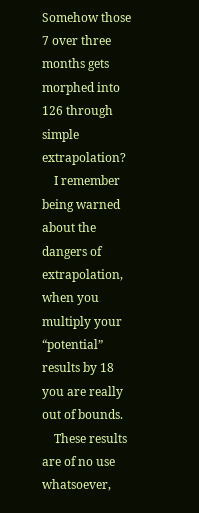Somehow those 7 over three months gets morphed into 126 through simple extrapolation?
    I remember being warned about the dangers of extrapolation, when you multiply your “potential” results by 18 you are really out of bounds.
    These results are of no use whatsoever,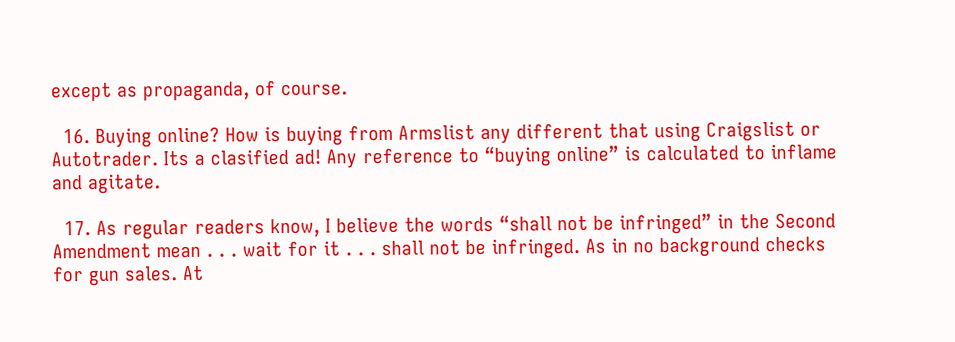except as propaganda, of course.

  16. Buying online? How is buying from Armslist any different that using Craigslist or Autotrader. Its a clasified ad! Any reference to “buying online” is calculated to inflame and agitate.

  17. As regular readers know, I believe the words “shall not be infringed” in the Second Amendment mean . . . wait for it . . . shall not be infringed. As in no background checks for gun sales. At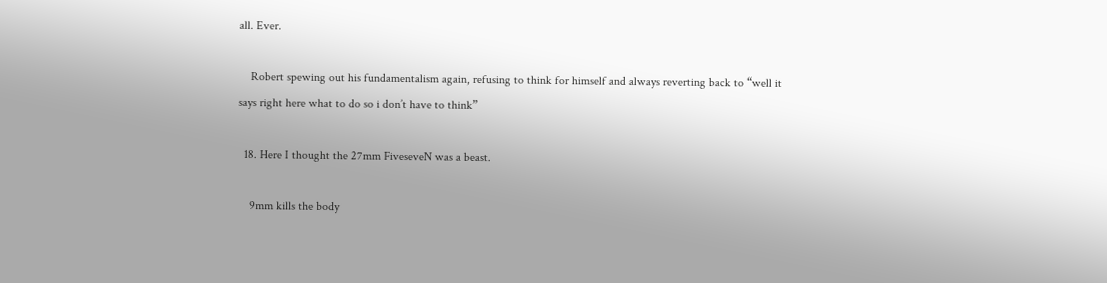all. Ever.

    Robert spewing out his fundamentalism again, refusing to think for himself and always reverting back to “well it says right here what to do so i don’t have to think”

  18. Here I thought the 27mm FiveseveN was a beast.

    9mm kills the body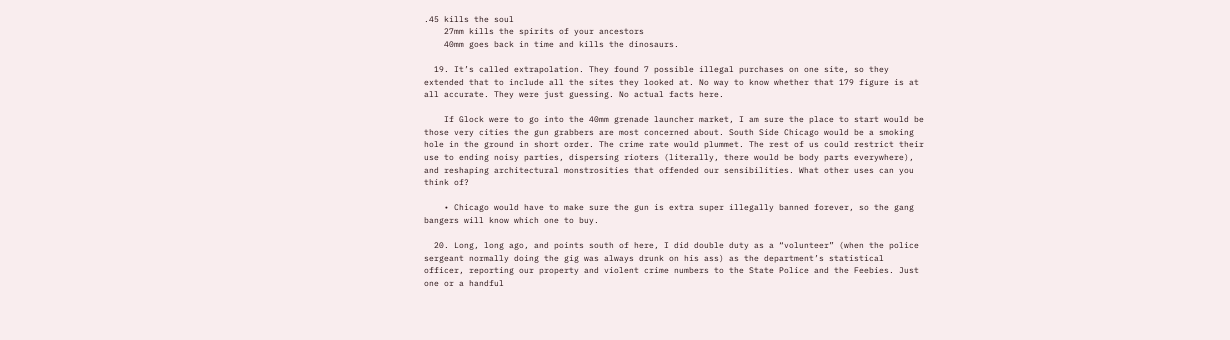.45 kills the soul
    27mm kills the spirits of your ancestors
    40mm goes back in time and kills the dinosaurs.

  19. It’s called extrapolation. They found 7 possible illegal purchases on one site, so they extended that to include all the sites they looked at. No way to know whether that 179 figure is at all accurate. They were just guessing. No actual facts here.

    If Glock were to go into the 40mm grenade launcher market, I am sure the place to start would be those very cities the gun grabbers are most concerned about. South Side Chicago would be a smoking hole in the ground in short order. The crime rate would plummet. The rest of us could restrict their use to ending noisy parties, dispersing rioters (literally, there would be body parts everywhere), and reshaping architectural monstrosities that offended our sensibilities. What other uses can you think of?

    • Chicago would have to make sure the gun is extra super illegally banned forever, so the gang bangers will know which one to buy.

  20. Long, long ago, and points south of here, I did double duty as a “volunteer” (when the police sergeant normally doing the gig was always drunk on his ass) as the department’s statistical officer, reporting our property and violent crime numbers to the State Police and the Feebies. Just one or a handful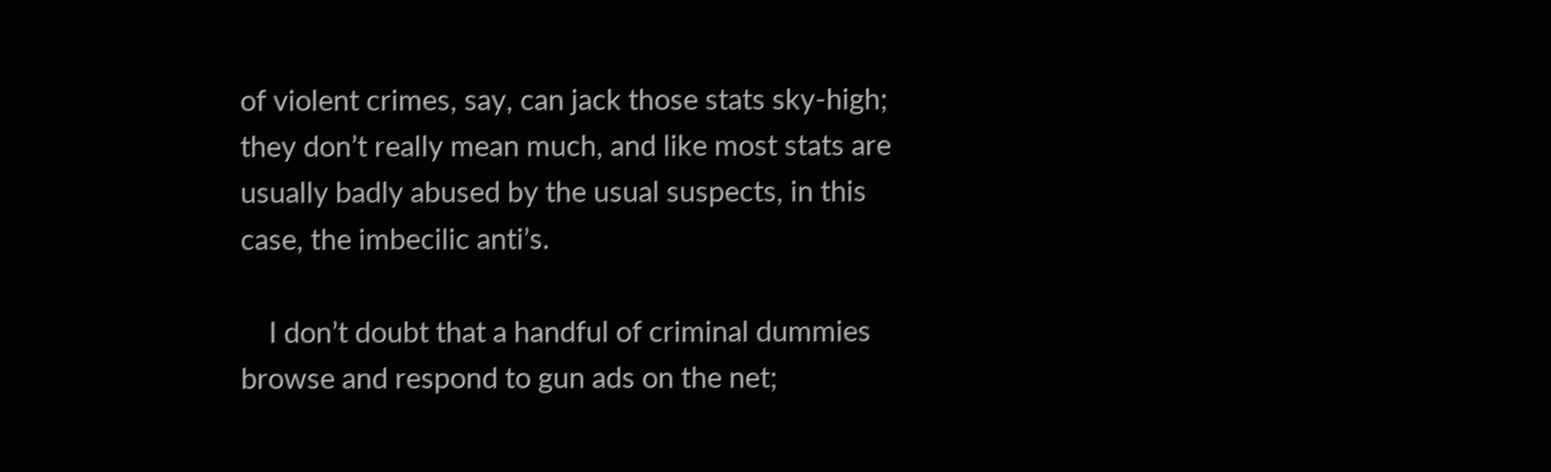of violent crimes, say, can jack those stats sky-high; they don’t really mean much, and like most stats are usually badly abused by the usual suspects, in this case, the imbecilic anti’s.

    I don’t doubt that a handful of criminal dummies browse and respond to gun ads on the net;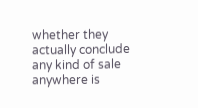whether they actually conclude any kind of sale anywhere is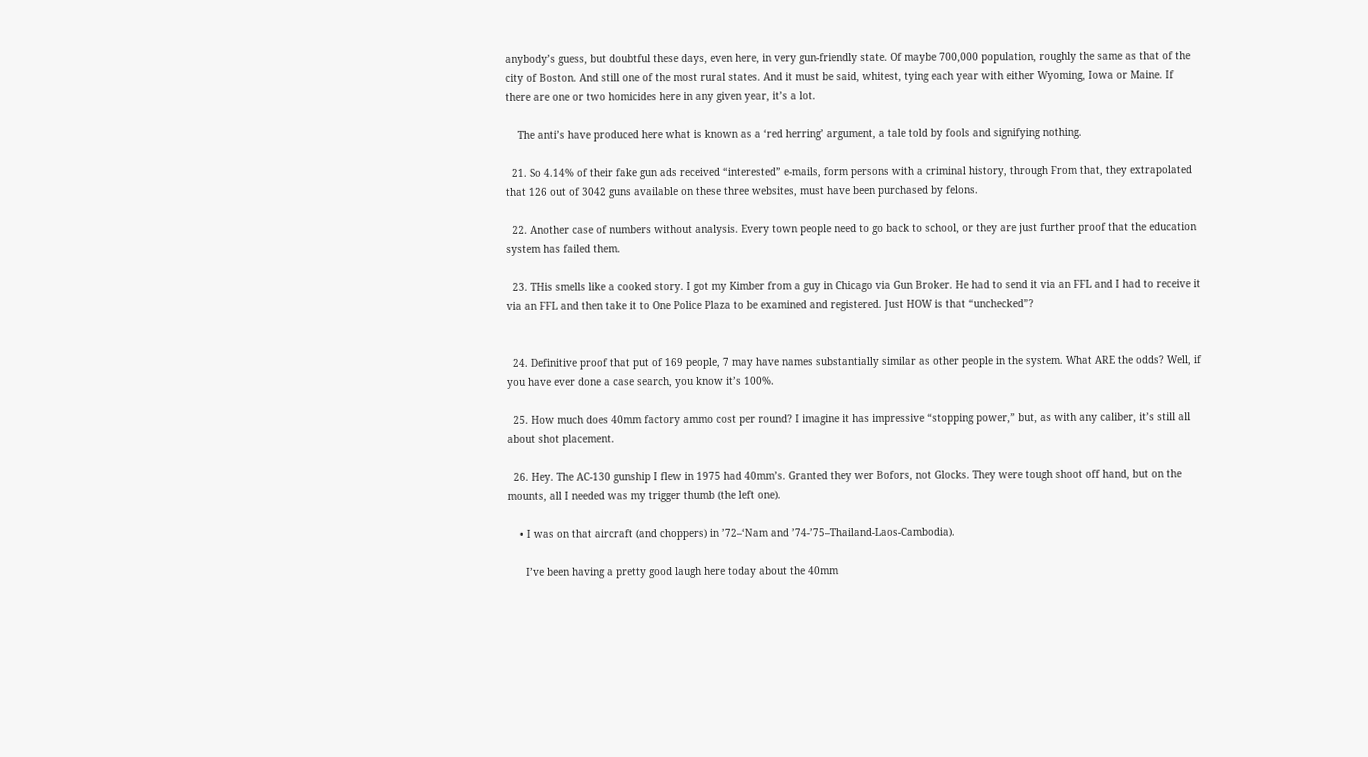anybody’s guess, but doubtful these days, even here, in very gun-friendly state. Of maybe 700,000 population, roughly the same as that of the city of Boston. And still one of the most rural states. And it must be said, whitest, tying each year with either Wyoming, Iowa or Maine. If there are one or two homicides here in any given year, it’s a lot.

    The anti’s have produced here what is known as a ‘red herring’ argument, a tale told by fools and signifying nothing.

  21. So 4.14% of their fake gun ads received “interested” e-mails, form persons with a criminal history, through From that, they extrapolated that 126 out of 3042 guns available on these three websites, must have been purchased by felons.

  22. Another case of numbers without analysis. Every town people need to go back to school, or they are just further proof that the education system has failed them.

  23. THis smells like a cooked story. I got my Kimber from a guy in Chicago via Gun Broker. He had to send it via an FFL and I had to receive it via an FFL and then take it to One Police Plaza to be examined and registered. Just HOW is that “unchecked”?


  24. Definitive proof that put of 169 people, 7 may have names substantially similar as other people in the system. What ARE the odds? Well, if you have ever done a case search, you know it’s 100%.

  25. How much does 40mm factory ammo cost per round? I imagine it has impressive “stopping power,” but, as with any caliber, it’s still all about shot placement.

  26. Hey. The AC-130 gunship I flew in 1975 had 40mm’s. Granted they wer Bofors, not Glocks. They were tough shoot off hand, but on the mounts, all I needed was my trigger thumb (the left one).

    • I was on that aircraft (and choppers) in ’72–‘Nam and ’74-’75–Thailand-Laos-Cambodia).

      I’ve been having a pretty good laugh here today about the 40mm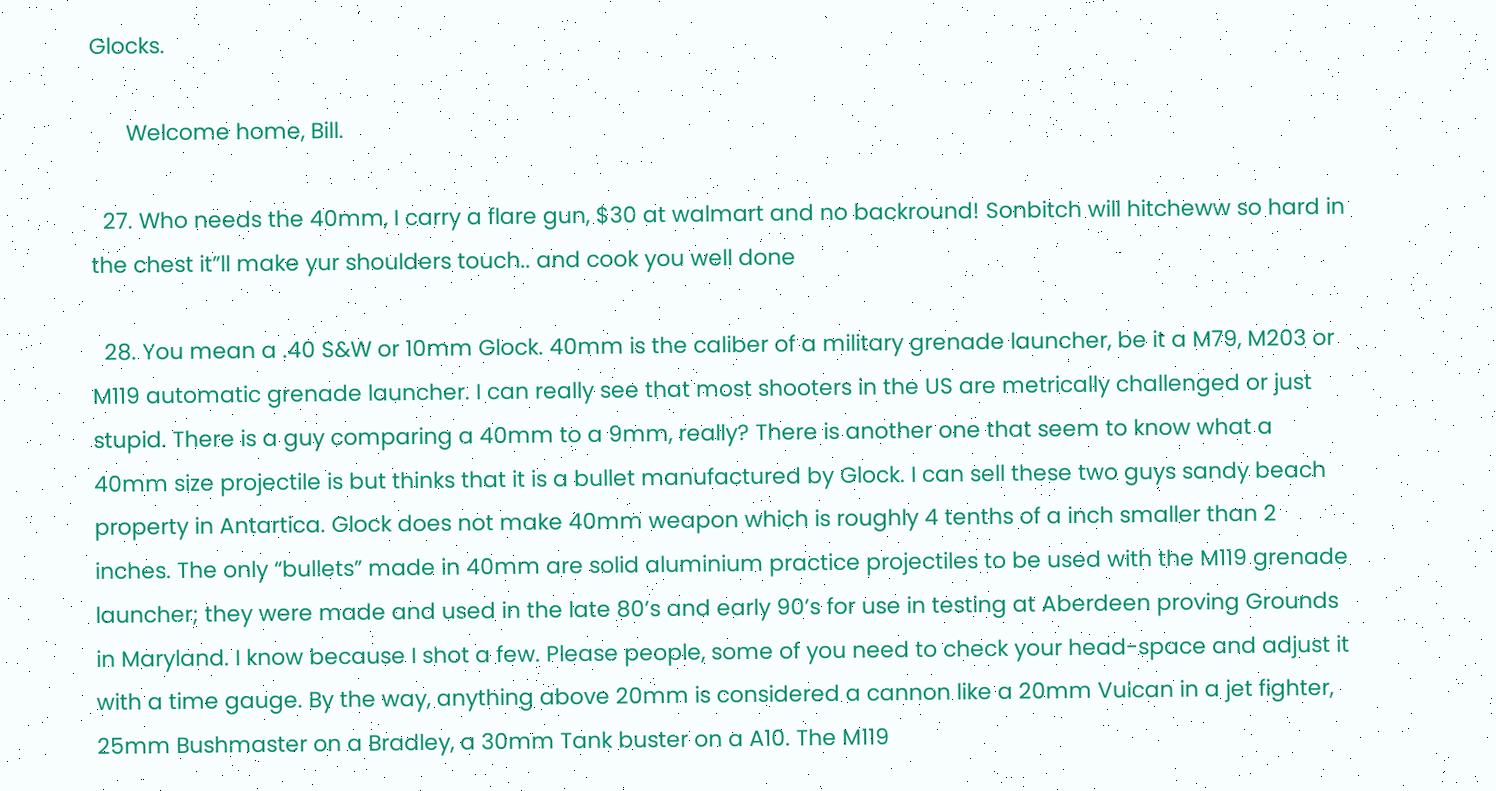Glocks.

      Welcome home, Bill.

  27. Who needs the 40mm, I carry a flare gun, $30 at walmart and no backround! Sonbitch will hitcheww so hard in the chest it”ll make yur shoulders touch.. and cook you well done

  28. You mean a .40 S&W or 10mm Glock. 40mm is the caliber of a military grenade launcher, be it a M79, M203 or M119 automatic grenade launcher. I can really see that most shooters in the US are metrically challenged or just stupid. There is a guy comparing a 40mm to a 9mm, really? There is another one that seem to know what a 40mm size projectile is but thinks that it is a bullet manufactured by Glock. I can sell these two guys sandy beach property in Antartica. Glock does not make 40mm weapon which is roughly 4 tenths of a inch smaller than 2 inches. The only “bullets” made in 40mm are solid aluminium practice projectiles to be used with the M119 grenade launcher; they were made and used in the late 80’s and early 90’s for use in testing at Aberdeen proving Grounds in Maryland. I know because I shot a few. Please people, some of you need to check your head-space and adjust it with a time gauge. By the way, anything above 20mm is considered a cannon like a 20mm Vulcan in a jet fighter, 25mm Bushmaster on a Bradley, a 30mm Tank buster on a A10. The M119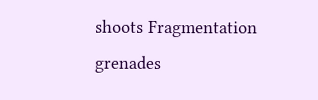shoots Fragmentation grenades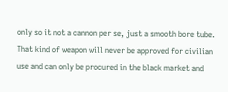only so it not a cannon per se, just a smooth bore tube. That kind of weapon will never be approved for civilian use and can only be procured in the black market and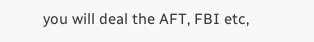you will deal the AFT, FBI etc,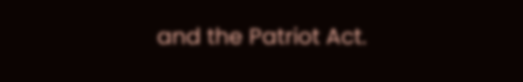and the Patriot Act.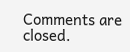Comments are closed.